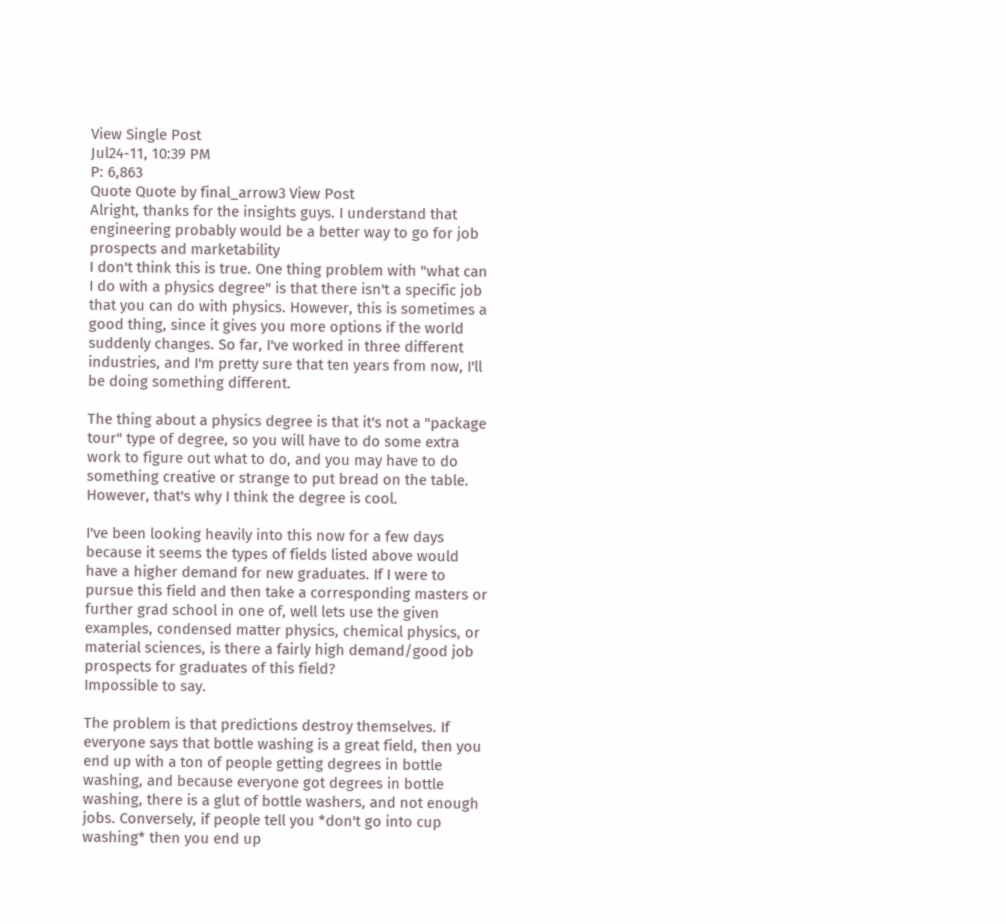View Single Post
Jul24-11, 10:39 PM
P: 6,863
Quote Quote by final_arrow3 View Post
Alright, thanks for the insights guys. I understand that engineering probably would be a better way to go for job prospects and marketability
I don't think this is true. One thing problem with "what can I do with a physics degree" is that there isn't a specific job that you can do with physics. However, this is sometimes a good thing, since it gives you more options if the world suddenly changes. So far, I've worked in three different industries, and I'm pretty sure that ten years from now, I'll be doing something different.

The thing about a physics degree is that it's not a "package tour" type of degree, so you will have to do some extra work to figure out what to do, and you may have to do something creative or strange to put bread on the table. However, that's why I think the degree is cool.

I've been looking heavily into this now for a few days because it seems the types of fields listed above would have a higher demand for new graduates. If I were to pursue this field and then take a corresponding masters or further grad school in one of, well lets use the given examples, condensed matter physics, chemical physics, or material sciences, is there a fairly high demand/good job prospects for graduates of this field?
Impossible to say.

The problem is that predictions destroy themselves. If everyone says that bottle washing is a great field, then you end up with a ton of people getting degrees in bottle washing, and because everyone got degrees in bottle washing, there is a glut of bottle washers, and not enough jobs. Conversely, if people tell you *don't go into cup washing* then you end up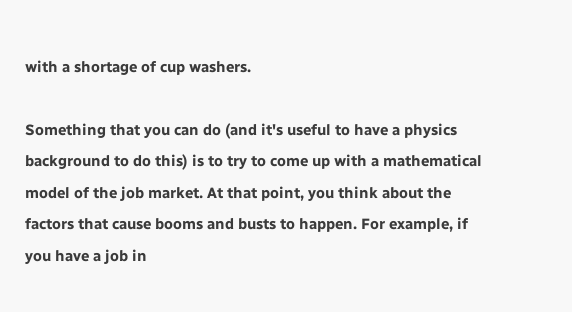with a shortage of cup washers.

Something that you can do (and it's useful to have a physics background to do this) is to try to come up with a mathematical model of the job market. At that point, you think about the factors that cause booms and busts to happen. For example, if you have a job in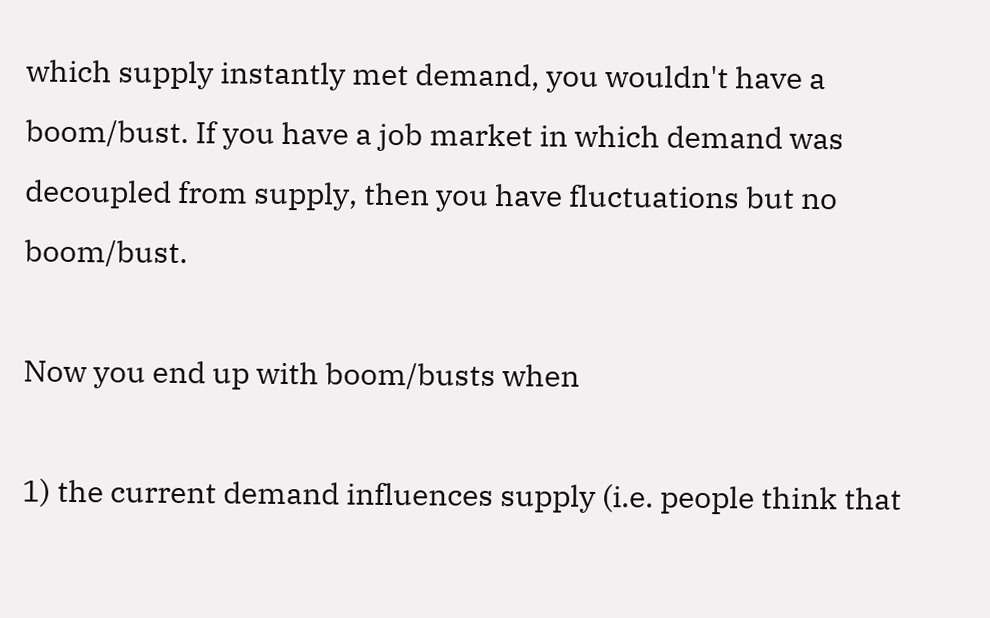which supply instantly met demand, you wouldn't have a boom/bust. If you have a job market in which demand was decoupled from supply, then you have fluctuations but no boom/bust.

Now you end up with boom/busts when

1) the current demand influences supply (i.e. people think that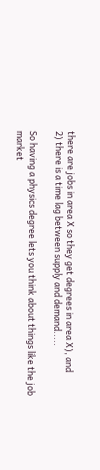there are jobs in area X so they get degrees in area X), and
2) there is a time lag between supply and demand.....

So having a physics degree lets you think about things like the job market